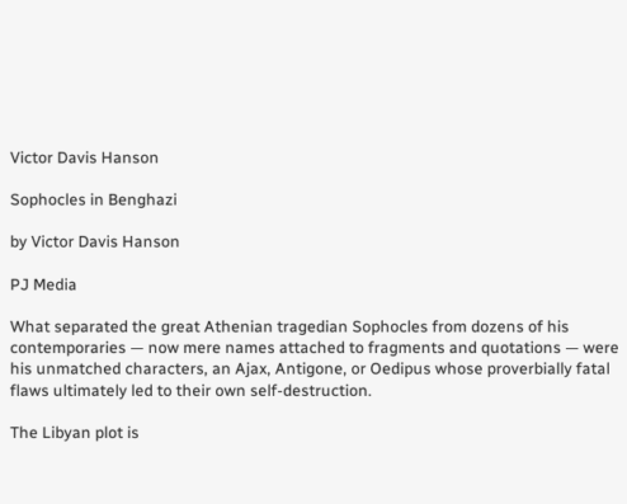Victor Davis Hanson

Sophocles in Benghazi

by Victor Davis Hanson

PJ Media

What separated the great Athenian tragedian Sophocles from dozens of his contemporaries — now mere names attached to fragments and quotations — were his unmatched characters, an Ajax, Antigone, or Oedipus whose proverbially fatal flaws ultimately led to their own self-destruction.

The Libyan plot is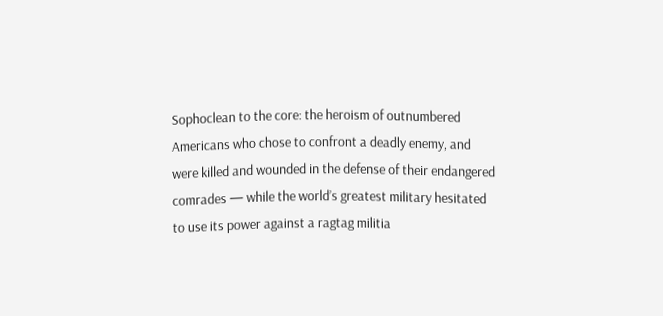Sophoclean to the core: the heroism of outnumbered Americans who chose to confront a deadly enemy, and were killed and wounded in the defense of their endangered comrades — while the world’s greatest military hesitated to use its power against a ragtag militia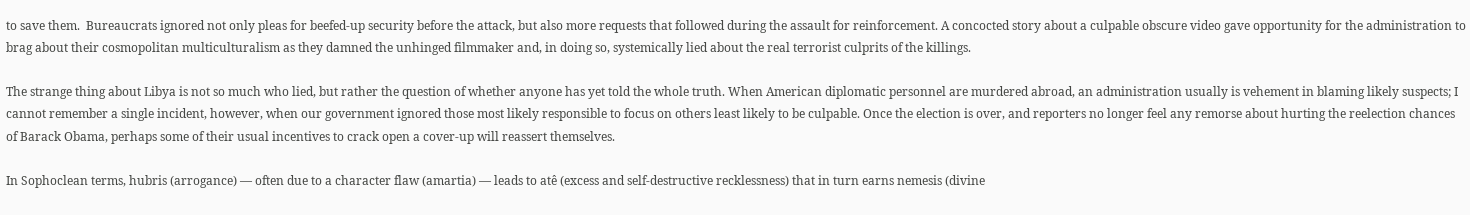to save them.  Bureaucrats ignored not only pleas for beefed-up security before the attack, but also more requests that followed during the assault for reinforcement. A concocted story about a culpable obscure video gave opportunity for the administration to brag about their cosmopolitan multiculturalism as they damned the unhinged filmmaker and, in doing so, systemically lied about the real terrorist culprits of the killings.

The strange thing about Libya is not so much who lied, but rather the question of whether anyone has yet told the whole truth. When American diplomatic personnel are murdered abroad, an administration usually is vehement in blaming likely suspects; I cannot remember a single incident, however, when our government ignored those most likely responsible to focus on others least likely to be culpable. Once the election is over, and reporters no longer feel any remorse about hurting the reelection chances of Barack Obama, perhaps some of their usual incentives to crack open a cover-up will reassert themselves.

In Sophoclean terms, hubris (arrogance) — often due to a character flaw (amartia) — leads to atê (excess and self-destructive recklessness) that in turn earns nemesis (divine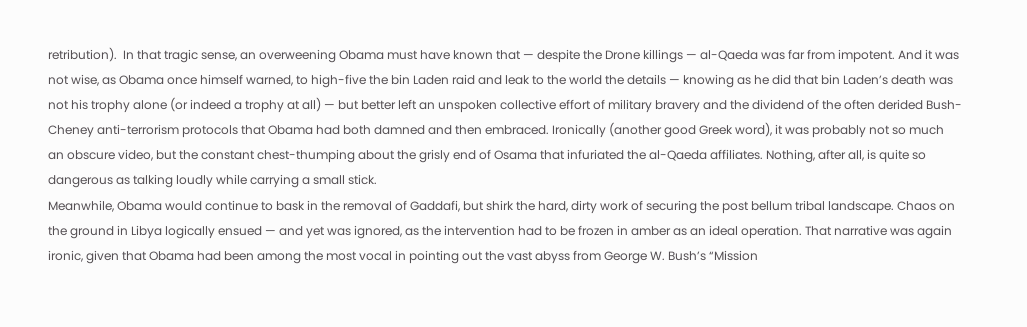retribution).  In that tragic sense, an overweening Obama must have known that — despite the Drone killings — al-Qaeda was far from impotent. And it was not wise, as Obama once himself warned, to high-five the bin Laden raid and leak to the world the details — knowing as he did that bin Laden’s death was not his trophy alone (or indeed a trophy at all) — but better left an unspoken collective effort of military bravery and the dividend of the often derided Bush-Cheney anti-terrorism protocols that Obama had both damned and then embraced. Ironically (another good Greek word), it was probably not so much an obscure video, but the constant chest-thumping about the grisly end of Osama that infuriated the al-Qaeda affiliates. Nothing, after all, is quite so dangerous as talking loudly while carrying a small stick.
Meanwhile, Obama would continue to bask in the removal of Gaddafi, but shirk the hard, dirty work of securing the post bellum tribal landscape. Chaos on the ground in Libya logically ensued — and yet was ignored, as the intervention had to be frozen in amber as an ideal operation. That narrative was again ironic, given that Obama had been among the most vocal in pointing out the vast abyss from George W. Bush’s “Mission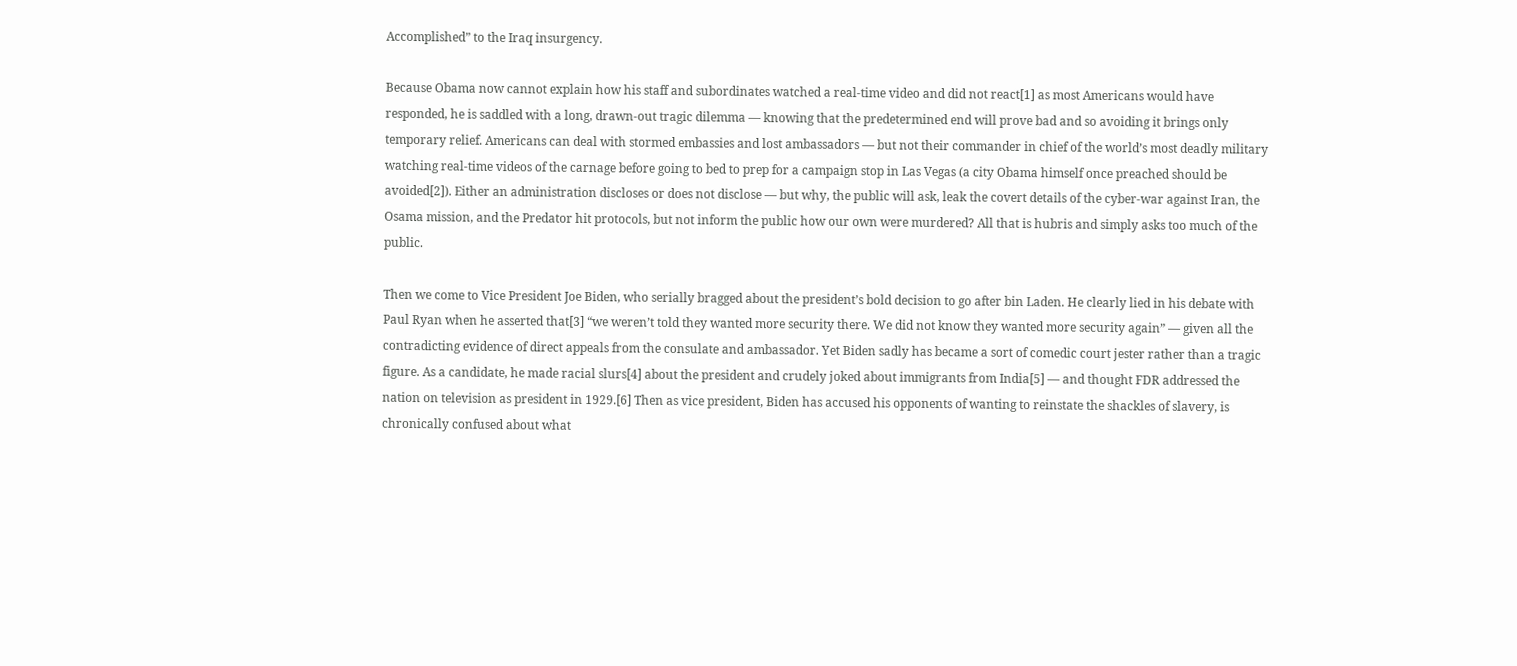Accomplished” to the Iraq insurgency.

Because Obama now cannot explain how his staff and subordinates watched a real-time video and did not react[1] as most Americans would have responded, he is saddled with a long, drawn-out tragic dilemma — knowing that the predetermined end will prove bad and so avoiding it brings only temporary relief. Americans can deal with stormed embassies and lost ambassadors — but not their commander in chief of the world’s most deadly military watching real-time videos of the carnage before going to bed to prep for a campaign stop in Las Vegas (a city Obama himself once preached should be avoided[2]). Either an administration discloses or does not disclose — but why, the public will ask, leak the covert details of the cyber-war against Iran, the Osama mission, and the Predator hit protocols, but not inform the public how our own were murdered? All that is hubris and simply asks too much of the public.

Then we come to Vice President Joe Biden, who serially bragged about the president’s bold decision to go after bin Laden. He clearly lied in his debate with Paul Ryan when he asserted that[3] “we weren’t told they wanted more security there. We did not know they wanted more security again” — given all the contradicting evidence of direct appeals from the consulate and ambassador. Yet Biden sadly has became a sort of comedic court jester rather than a tragic figure. As a candidate, he made racial slurs[4] about the president and crudely joked about immigrants from India[5] — and thought FDR addressed the nation on television as president in 1929.[6] Then as vice president, Biden has accused his opponents of wanting to reinstate the shackles of slavery, is chronically confused about what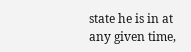state he is in at any given time,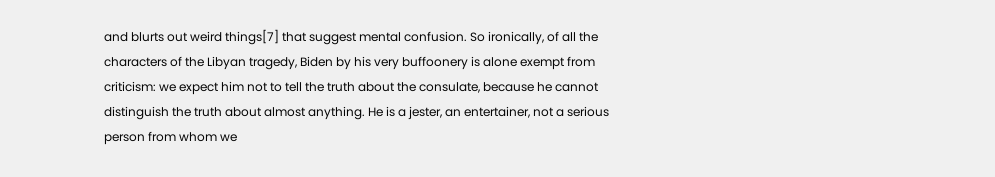and blurts out weird things[7] that suggest mental confusion. So ironically, of all the characters of the Libyan tragedy, Biden by his very buffoonery is alone exempt from criticism: we expect him not to tell the truth about the consulate, because he cannot distinguish the truth about almost anything. He is a jester, an entertainer, not a serious person from whom we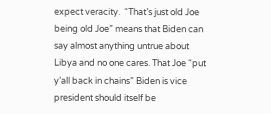expect veracity.  “That’s just old Joe being old Joe” means that Biden can say almost anything untrue about Libya and no one cares. That Joe “put y’all back in chains” Biden is vice president should itself be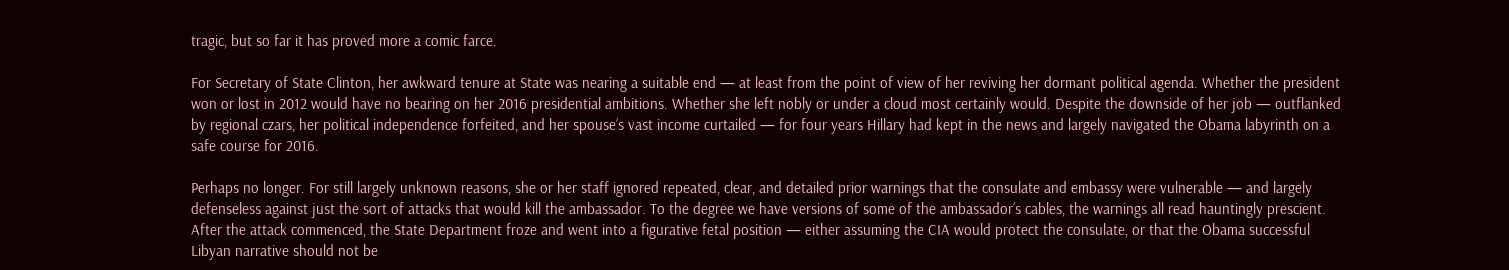tragic, but so far it has proved more a comic farce.

For Secretary of State Clinton, her awkward tenure at State was nearing a suitable end — at least from the point of view of her reviving her dormant political agenda. Whether the president won or lost in 2012 would have no bearing on her 2016 presidential ambitions. Whether she left nobly or under a cloud most certainly would. Despite the downside of her job — outflanked by regional czars, her political independence forfeited, and her spouse’s vast income curtailed — for four years Hillary had kept in the news and largely navigated the Obama labyrinth on a safe course for 2016.

Perhaps no longer. For still largely unknown reasons, she or her staff ignored repeated, clear, and detailed prior warnings that the consulate and embassy were vulnerable — and largely defenseless against just the sort of attacks that would kill the ambassador. To the degree we have versions of some of the ambassador’s cables, the warnings all read hauntingly prescient. After the attack commenced, the State Department froze and went into a figurative fetal position — either assuming the CIA would protect the consulate, or that the Obama successful Libyan narrative should not be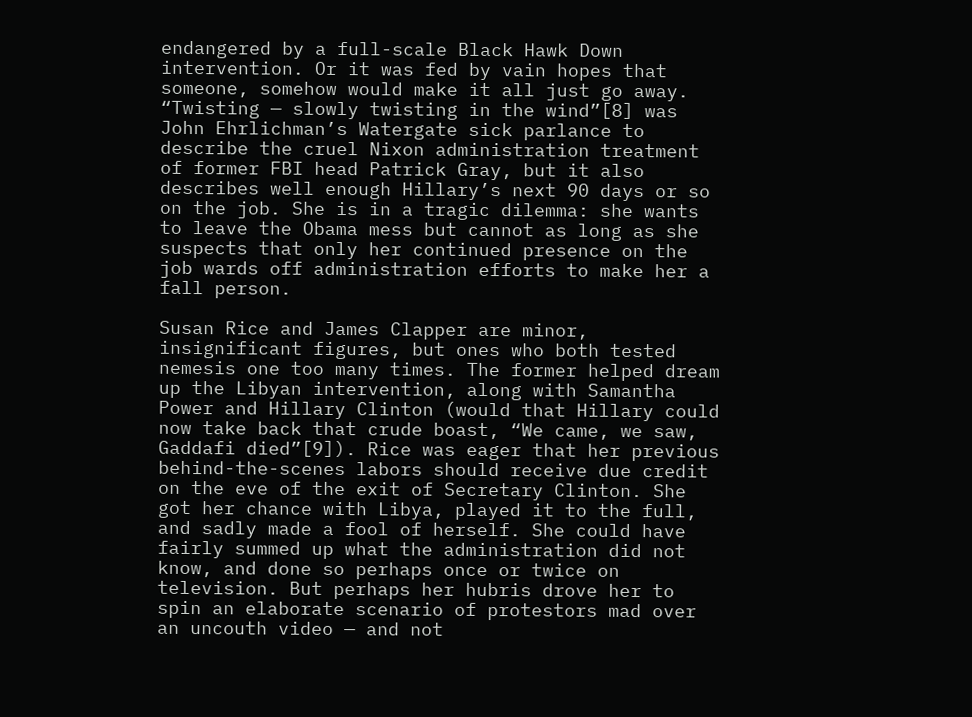endangered by a full-scale Black Hawk Down intervention. Or it was fed by vain hopes that someone, somehow would make it all just go away. “Twisting — slowly twisting in the wind”[8] was John Ehrlichman’s Watergate sick parlance to describe the cruel Nixon administration treatment of former FBI head Patrick Gray, but it also describes well enough Hillary’s next 90 days or so on the job. She is in a tragic dilemma: she wants to leave the Obama mess but cannot as long as she suspects that only her continued presence on the job wards off administration efforts to make her a fall person.

Susan Rice and James Clapper are minor, insignificant figures, but ones who both tested nemesis one too many times. The former helped dream up the Libyan intervention, along with Samantha Power and Hillary Clinton (would that Hillary could now take back that crude boast, “We came, we saw, Gaddafi died”[9]). Rice was eager that her previous behind-the-scenes labors should receive due credit on the eve of the exit of Secretary Clinton. She got her chance with Libya, played it to the full, and sadly made a fool of herself. She could have fairly summed up what the administration did not know, and done so perhaps once or twice on television. But perhaps her hubris drove her to spin an elaborate scenario of protestors mad over an uncouth video — and not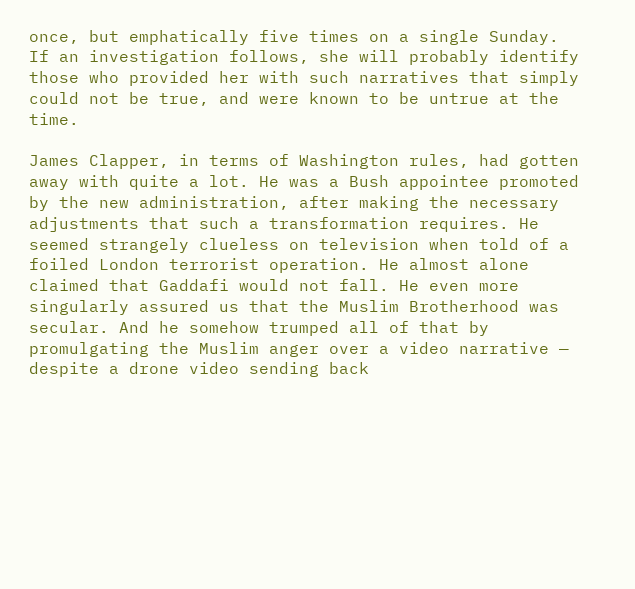once, but emphatically five times on a single Sunday. If an investigation follows, she will probably identify those who provided her with such narratives that simply could not be true, and were known to be untrue at the time.

James Clapper, in terms of Washington rules, had gotten away with quite a lot. He was a Bush appointee promoted by the new administration, after making the necessary adjustments that such a transformation requires. He seemed strangely clueless on television when told of a foiled London terrorist operation. He almost alone claimed that Gaddafi would not fall. He even more singularly assured us that the Muslim Brotherhood was secular. And he somehow trumped all of that by promulgating the Muslim anger over a video narrative — despite a drone video sending back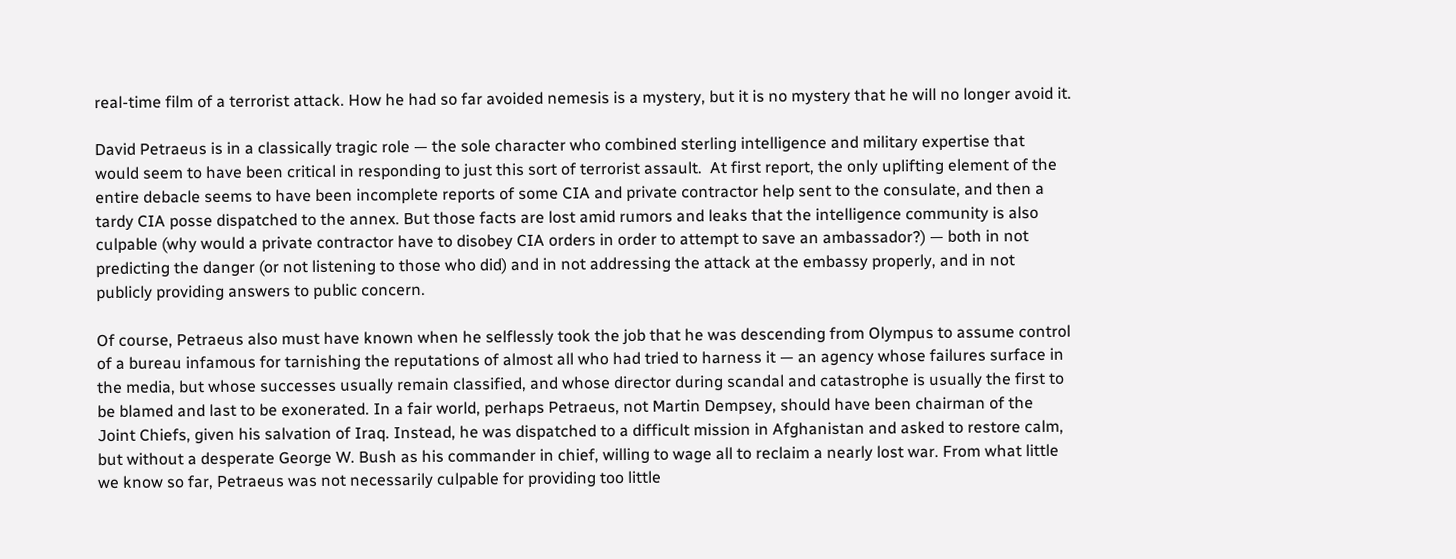real-time film of a terrorist attack. How he had so far avoided nemesis is a mystery, but it is no mystery that he will no longer avoid it.

David Petraeus is in a classically tragic role — the sole character who combined sterling intelligence and military expertise that would seem to have been critical in responding to just this sort of terrorist assault.  At first report, the only uplifting element of the entire debacle seems to have been incomplete reports of some CIA and private contractor help sent to the consulate, and then a tardy CIA posse dispatched to the annex. But those facts are lost amid rumors and leaks that the intelligence community is also culpable (why would a private contractor have to disobey CIA orders in order to attempt to save an ambassador?) — both in not predicting the danger (or not listening to those who did) and in not addressing the attack at the embassy properly, and in not publicly providing answers to public concern.

Of course, Petraeus also must have known when he selflessly took the job that he was descending from Olympus to assume control of a bureau infamous for tarnishing the reputations of almost all who had tried to harness it — an agency whose failures surface in the media, but whose successes usually remain classified, and whose director during scandal and catastrophe is usually the first to be blamed and last to be exonerated. In a fair world, perhaps Petraeus, not Martin Dempsey, should have been chairman of the Joint Chiefs, given his salvation of Iraq. Instead, he was dispatched to a difficult mission in Afghanistan and asked to restore calm, but without a desperate George W. Bush as his commander in chief, willing to wage all to reclaim a nearly lost war. From what little we know so far, Petraeus was not necessarily culpable for providing too little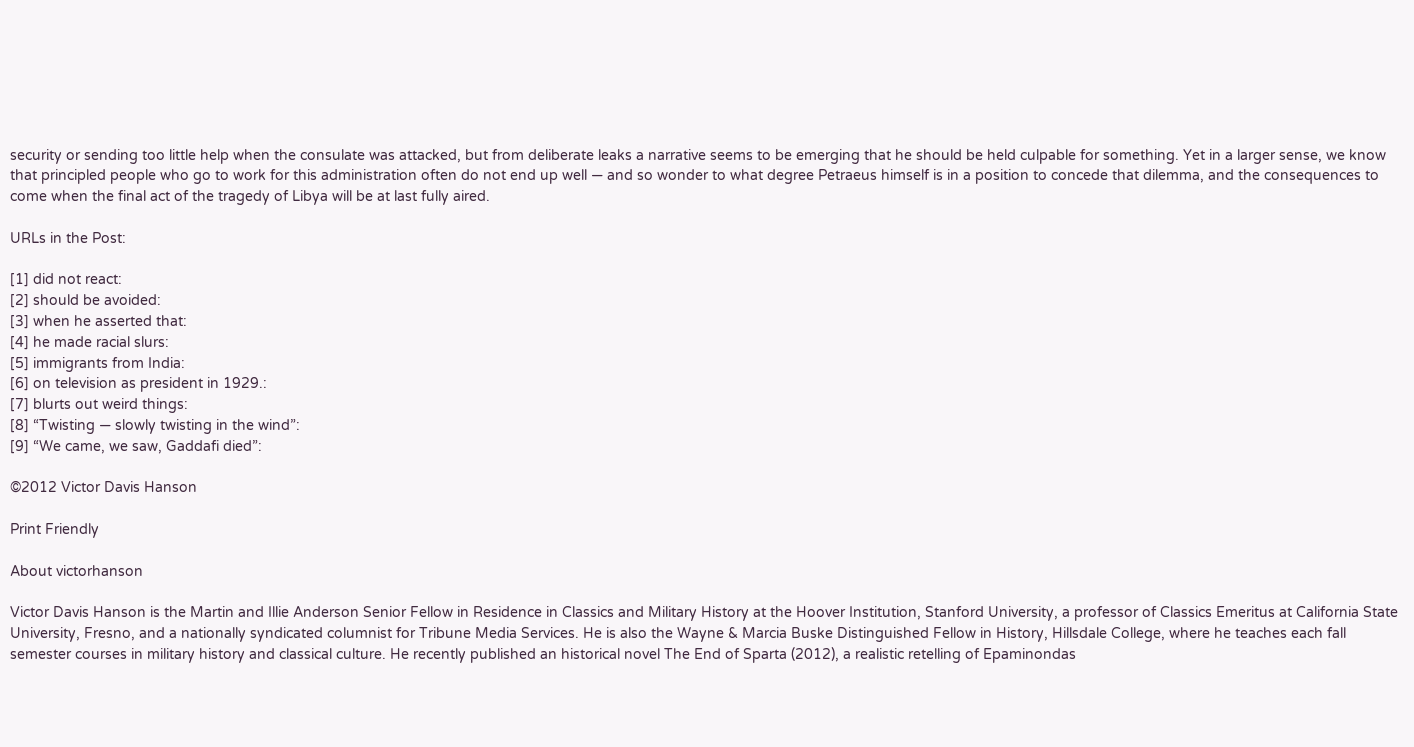security or sending too little help when the consulate was attacked, but from deliberate leaks a narrative seems to be emerging that he should be held culpable for something. Yet in a larger sense, we know that principled people who go to work for this administration often do not end up well — and so wonder to what degree Petraeus himself is in a position to concede that dilemma, and the consequences to come when the final act of the tragedy of Libya will be at last fully aired.

URLs in the Post:

[1] did not react:
[2] should be avoided:
[3] when he asserted that:
[4] he made racial slurs:
[5] immigrants from India:
[6] on television as president in 1929.:
[7] blurts out weird things:
[8] “Twisting — slowly twisting in the wind”:
[9] “We came, we saw, Gaddafi died”:

©2012 Victor Davis Hanson

Print Friendly

About victorhanson

Victor Davis Hanson is the Martin and Illie Anderson Senior Fellow in Residence in Classics and Military History at the Hoover Institution, Stanford University, a professor of Classics Emeritus at California State University, Fresno, and a nationally syndicated columnist for Tribune Media Services. He is also the Wayne & Marcia Buske Distinguished Fellow in History, Hillsdale College, where he teaches each fall semester courses in military history and classical culture. He recently published an historical novel The End of Sparta (2012), a realistic retelling of Epaminondas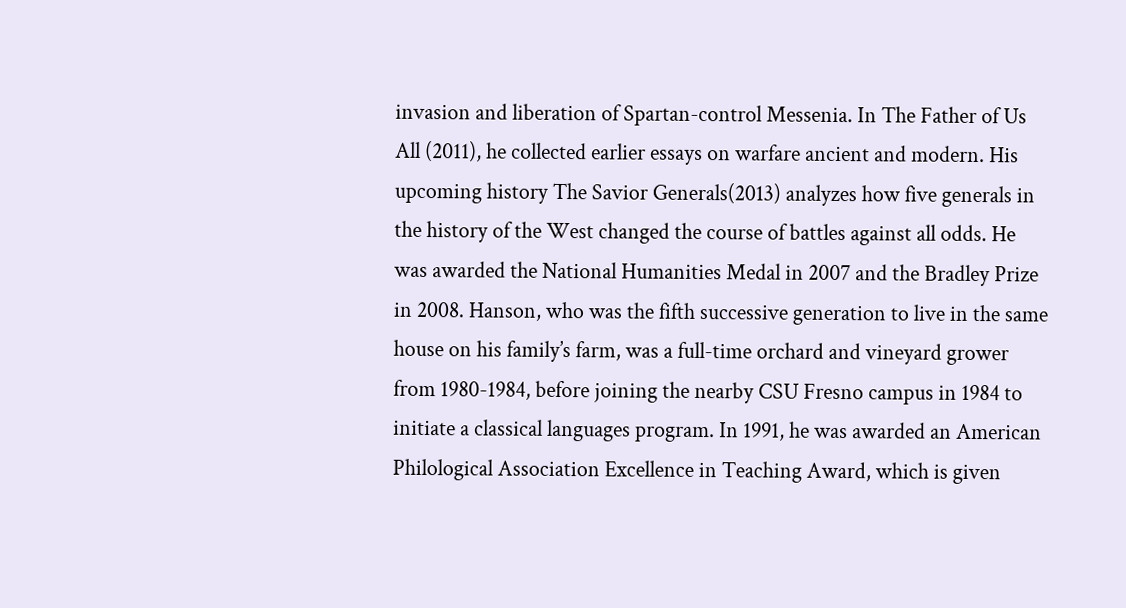invasion and liberation of Spartan-control Messenia. In The Father of Us All (2011), he collected earlier essays on warfare ancient and modern. His upcoming history The Savior Generals(2013) analyzes how five generals in the history of the West changed the course of battles against all odds. He was awarded the National Humanities Medal in 2007 and the Bradley Prize in 2008. Hanson, who was the fifth successive generation to live in the same house on his family’s farm, was a full-time orchard and vineyard grower from 1980-1984, before joining the nearby CSU Fresno campus in 1984 to initiate a classical languages program. In 1991, he was awarded an American Philological Association Excellence in Teaching Award, which is given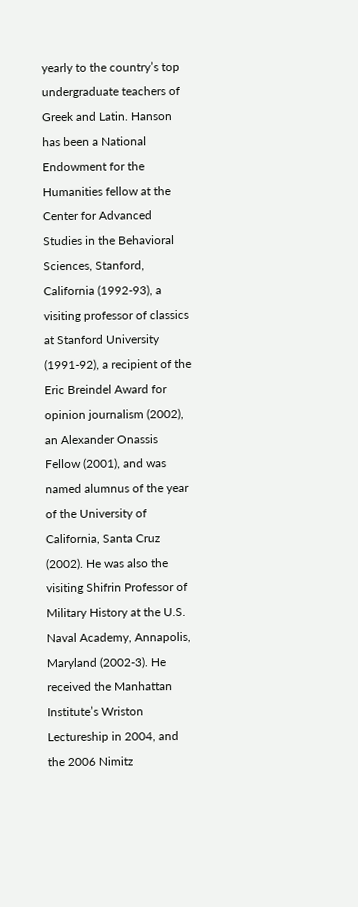yearly to the country’s top undergraduate teachers of Greek and Latin. Hanson has been a National Endowment for the Humanities fellow at the Center for Advanced Studies in the Behavioral Sciences, Stanford, California (1992-93), a visiting professor of classics at Stanford University (1991-92), a recipient of the Eric Breindel Award for opinion journalism (2002), an Alexander Onassis Fellow (2001), and was named alumnus of the year of the University of California, Santa Cruz (2002). He was also the visiting Shifrin Professor of Military History at the U.S. Naval Academy, Annapolis, Maryland (2002-3). He received the Manhattan Institute’s Wriston Lectureship in 2004, and the 2006 Nimitz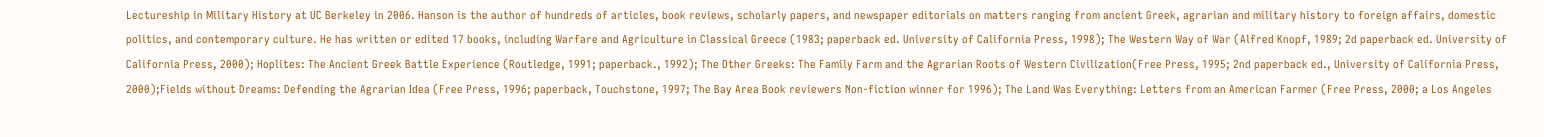Lectureship in Military History at UC Berkeley in 2006. Hanson is the author of hundreds of articles, book reviews, scholarly papers, and newspaper editorials on matters ranging from ancient Greek, agrarian and military history to foreign affairs, domestic politics, and contemporary culture. He has written or edited 17 books, including Warfare and Agriculture in Classical Greece (1983; paperback ed. University of California Press, 1998); The Western Way of War (Alfred Knopf, 1989; 2d paperback ed. University of California Press, 2000); Hoplites: The Ancient Greek Battle Experience (Routledge, 1991; paperback., 1992); The Other Greeks: The Family Farm and the Agrarian Roots of Western Civilization(Free Press, 1995; 2nd paperback ed., University of California Press, 2000);Fields without Dreams: Defending the Agrarian Idea (Free Press, 1996; paperback, Touchstone, 1997; The Bay Area Book reviewers Non-fiction winner for 1996); The Land Was Everything: Letters from an American Farmer (Free Press, 2000; a Los Angeles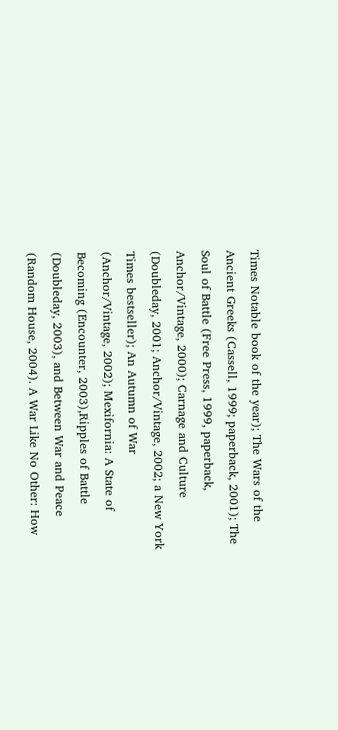Times Notable book of the year); The Wars of the Ancient Greeks (Cassell, 1999; paperback, 2001); The Soul of Battle (Free Press, 1999, paperback, Anchor/Vintage, 2000); Carnage and Culture (Doubleday, 2001; Anchor/Vintage, 2002; a New York Times bestseller); An Autumn of War (Anchor/Vintage, 2002); Mexifornia: A State of Becoming (Encounter, 2003),Ripples of Battle (Doubleday, 2003), and Between War and Peace (Random House, 2004). A War Like No Other: How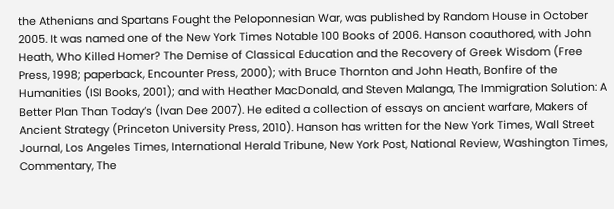the Athenians and Spartans Fought the Peloponnesian War, was published by Random House in October 2005. It was named one of the New York Times Notable 100 Books of 2006. Hanson coauthored, with John Heath, Who Killed Homer? The Demise of Classical Education and the Recovery of Greek Wisdom (Free Press, 1998; paperback, Encounter Press, 2000); with Bruce Thornton and John Heath, Bonfire of the Humanities (ISI Books, 2001); and with Heather MacDonald, and Steven Malanga, The Immigration Solution: A Better Plan Than Today’s (Ivan Dee 2007). He edited a collection of essays on ancient warfare, Makers of Ancient Strategy (Princeton University Press, 2010). Hanson has written for the New York Times, Wall Street Journal, Los Angeles Times, International Herald Tribune, New York Post, National Review, Washington Times, Commentary, The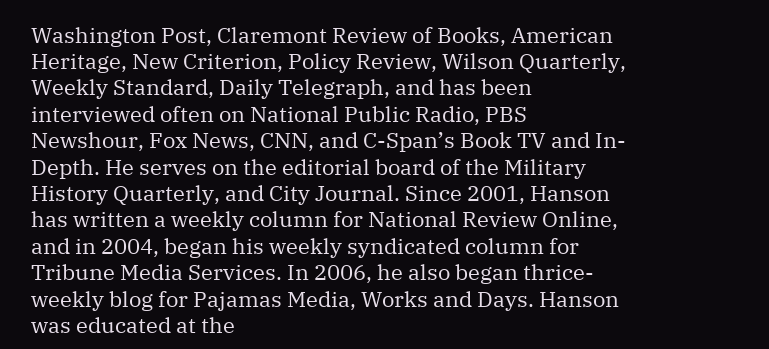Washington Post, Claremont Review of Books, American Heritage, New Criterion, Policy Review, Wilson Quarterly, Weekly Standard, Daily Telegraph, and has been interviewed often on National Public Radio, PBS Newshour, Fox News, CNN, and C-Span’s Book TV and In-Depth. He serves on the editorial board of the Military History Quarterly, and City Journal. Since 2001, Hanson has written a weekly column for National Review Online, and in 2004, began his weekly syndicated column for Tribune Media Services. In 2006, he also began thrice-weekly blog for Pajamas Media, Works and Days. Hanson was educated at the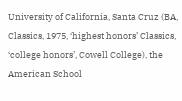University of California, Santa Cruz (BA, Classics, 1975, ‘highest honors’ Classics, ‘college honors’, Cowell College), the American School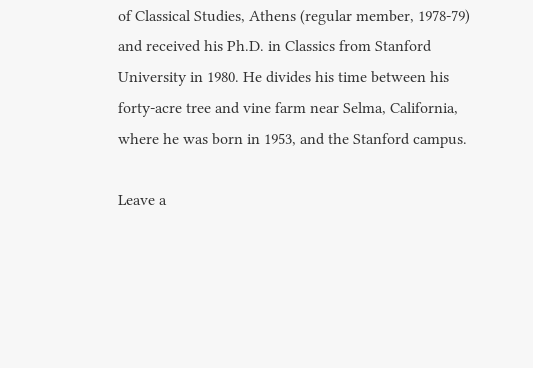of Classical Studies, Athens (regular member, 1978-79) and received his Ph.D. in Classics from Stanford University in 1980. He divides his time between his forty-acre tree and vine farm near Selma, California, where he was born in 1953, and the Stanford campus.

Leave a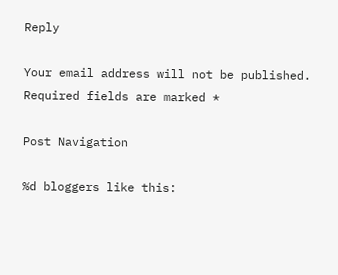Reply

Your email address will not be published. Required fields are marked *

Post Navigation

%d bloggers like this: